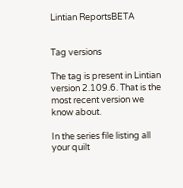Lintian ReportsBETA


Tag versions

The tag is present in Lintian version 2.109.6. That is the most recent version we know about.

In the series file listing all your quilt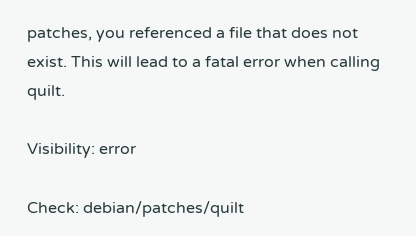patches, you referenced a file that does not exist. This will lead to a fatal error when calling quilt.

Visibility: error

Check: debian/patches/quilt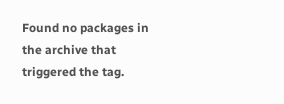Found no packages in the archive that triggered the tag.